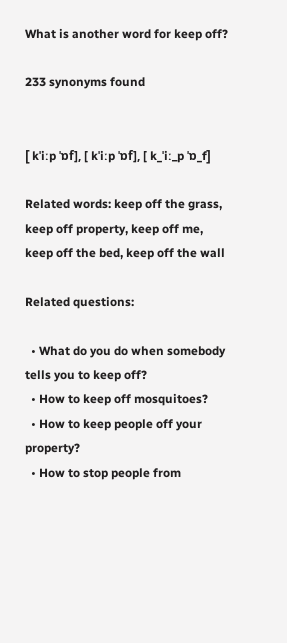What is another word for keep off?

233 synonyms found


[ kˈiːp ˈɒf], [ kˈiːp ˈɒf], [ k_ˈiː_p ˈɒ_f]

Related words: keep off the grass, keep off property, keep off me, keep off the bed, keep off the wall

Related questions:

  • What do you do when somebody tells you to keep off?
  • How to keep off mosquitoes?
  • How to keep people off your property?
  • How to stop people from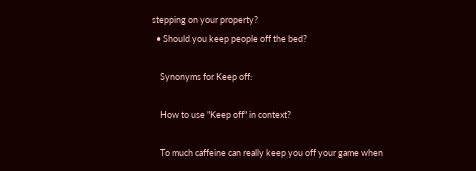stepping on your property?
  • Should you keep people off the bed?

    Synonyms for Keep off:

    How to use "Keep off" in context?

    To much caffeine can really keep you off your game when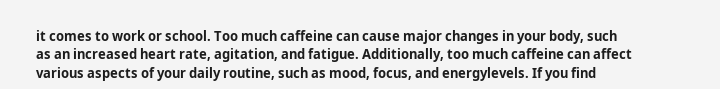it comes to work or school. Too much caffeine can cause major changes in your body, such as an increased heart rate, agitation, and fatigue. Additionally, too much caffeine can affect various aspects of your daily routine, such as mood, focus, and energylevels. If you find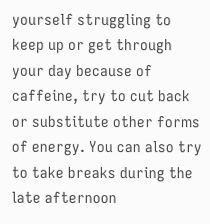yourself struggling to keep up or get through your day because of caffeine, try to cut back or substitute other forms of energy. You can also try to take breaks during the late afternoon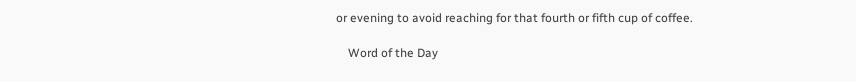or evening to avoid reaching for that fourth or fifth cup of coffee.

    Word of the Day